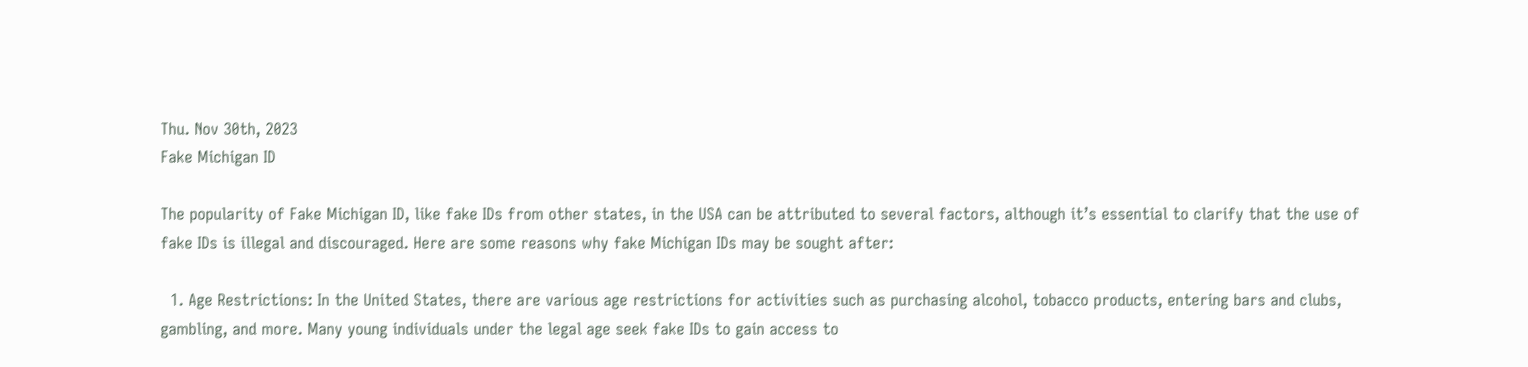Thu. Nov 30th, 2023
Fake Michigan ID

The popularity of Fake Michigan ID, like fake IDs from other states, in the USA can be attributed to several factors, although it’s essential to clarify that the use of fake IDs is illegal and discouraged. Here are some reasons why fake Michigan IDs may be sought after:

  1. Age Restrictions: In the United States, there are various age restrictions for activities such as purchasing alcohol, tobacco products, entering bars and clubs, gambling, and more. Many young individuals under the legal age seek fake IDs to gain access to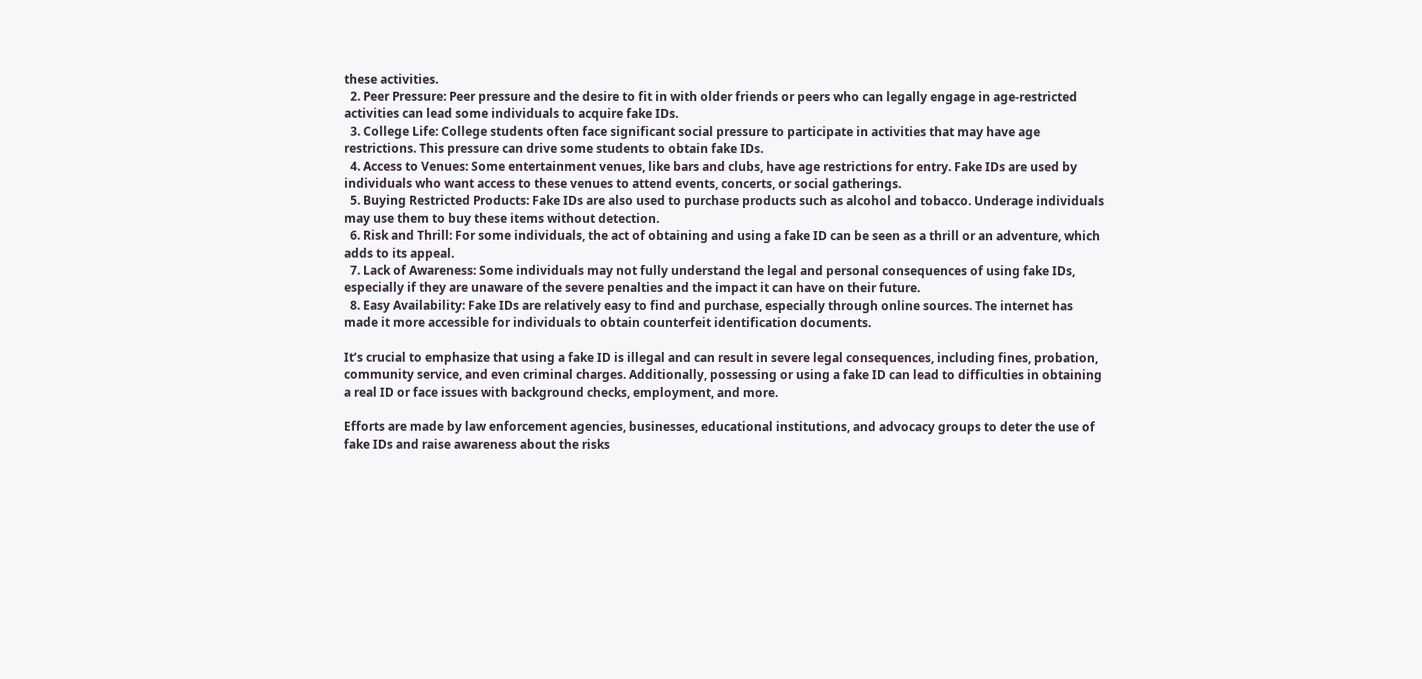these activities.
  2. Peer Pressure: Peer pressure and the desire to fit in with older friends or peers who can legally engage in age-restricted activities can lead some individuals to acquire fake IDs.
  3. College Life: College students often face significant social pressure to participate in activities that may have age restrictions. This pressure can drive some students to obtain fake IDs.
  4. Access to Venues: Some entertainment venues, like bars and clubs, have age restrictions for entry. Fake IDs are used by individuals who want access to these venues to attend events, concerts, or social gatherings.
  5. Buying Restricted Products: Fake IDs are also used to purchase products such as alcohol and tobacco. Underage individuals may use them to buy these items without detection.
  6. Risk and Thrill: For some individuals, the act of obtaining and using a fake ID can be seen as a thrill or an adventure, which adds to its appeal.
  7. Lack of Awareness: Some individuals may not fully understand the legal and personal consequences of using fake IDs, especially if they are unaware of the severe penalties and the impact it can have on their future.
  8. Easy Availability: Fake IDs are relatively easy to find and purchase, especially through online sources. The internet has made it more accessible for individuals to obtain counterfeit identification documents.

It’s crucial to emphasize that using a fake ID is illegal and can result in severe legal consequences, including fines, probation, community service, and even criminal charges. Additionally, possessing or using a fake ID can lead to difficulties in obtaining a real ID or face issues with background checks, employment, and more.

Efforts are made by law enforcement agencies, businesses, educational institutions, and advocacy groups to deter the use of fake IDs and raise awareness about the risks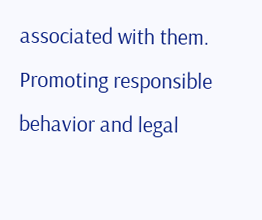associated with them. Promoting responsible behavior and legal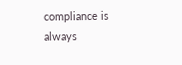compliance is always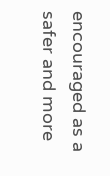encouraged as a safer and more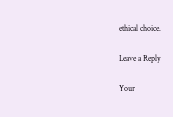ethical choice.

Leave a Reply

Your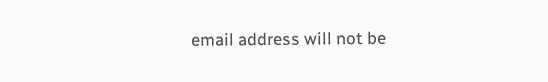email address will not be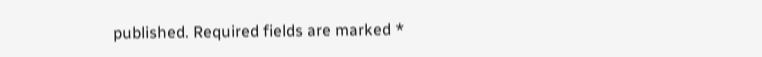published. Required fields are marked *